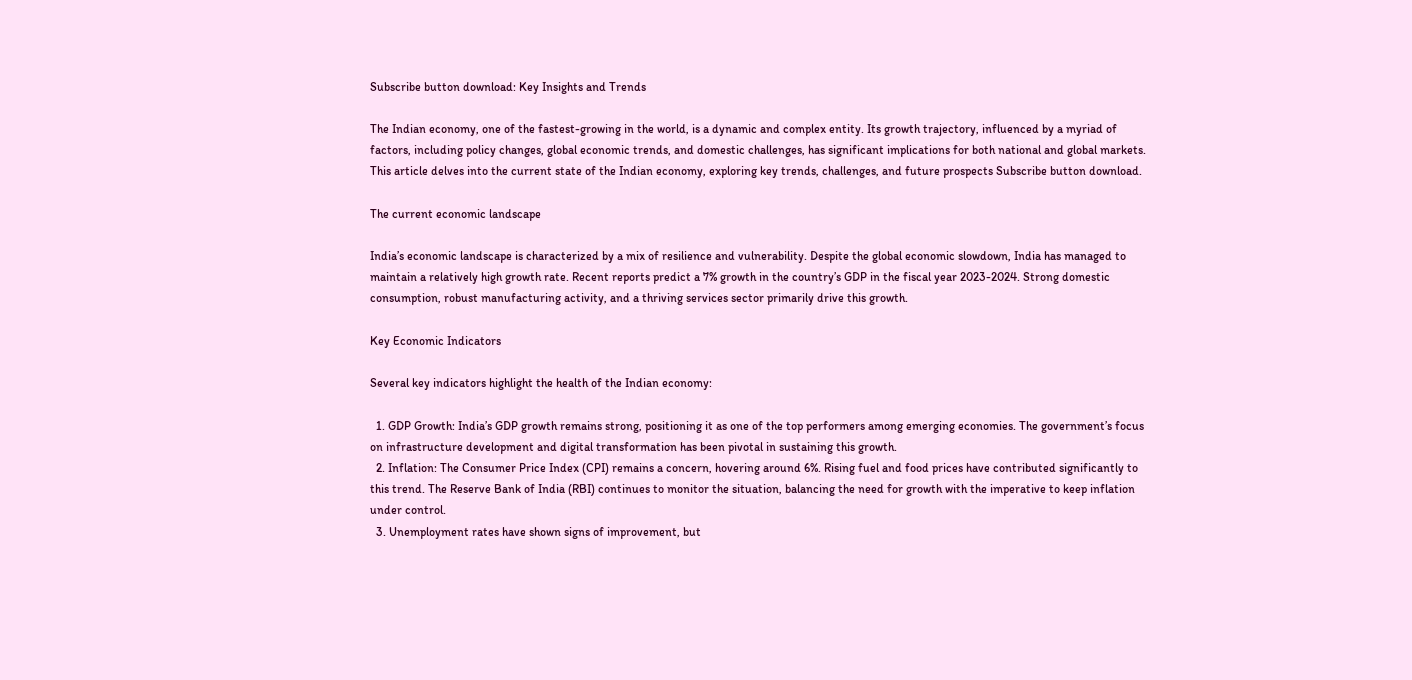Subscribe button download: Key Insights and Trends

The Indian economy, one of the fastest-growing in the world, is a dynamic and complex entity. Its growth trajectory, influenced by a myriad of factors, including policy changes, global economic trends, and domestic challenges, has significant implications for both national and global markets. This article delves into the current state of the Indian economy, exploring key trends, challenges, and future prospects Subscribe button download.

The current economic landscape

India’s economic landscape is characterized by a mix of resilience and vulnerability. Despite the global economic slowdown, India has managed to maintain a relatively high growth rate. Recent reports predict a 7% growth in the country’s GDP in the fiscal year 2023-2024. Strong domestic consumption, robust manufacturing activity, and a thriving services sector primarily drive this growth.

Key Economic Indicators

Several key indicators highlight the health of the Indian economy:

  1. GDP Growth: India’s GDP growth remains strong, positioning it as one of the top performers among emerging economies. The government’s focus on infrastructure development and digital transformation has been pivotal in sustaining this growth.
  2. Inflation: The Consumer Price Index (CPI) remains a concern, hovering around 6%. Rising fuel and food prices have contributed significantly to this trend. The Reserve Bank of India (RBI) continues to monitor the situation, balancing the need for growth with the imperative to keep inflation under control.
  3. Unemployment rates have shown signs of improvement, but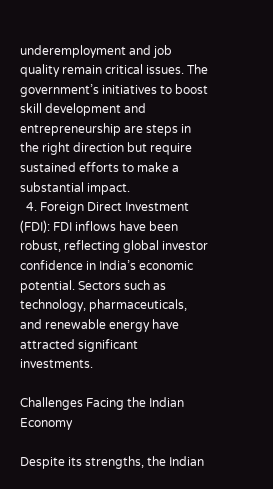underemployment and job quality remain critical issues. The government’s initiatives to boost skill development and entrepreneurship are steps in the right direction but require sustained efforts to make a substantial impact.
  4. Foreign Direct Investment (FDI): FDI inflows have been robust, reflecting global investor confidence in India’s economic potential. Sectors such as technology, pharmaceuticals, and renewable energy have attracted significant investments.

Challenges Facing the Indian Economy

Despite its strengths, the Indian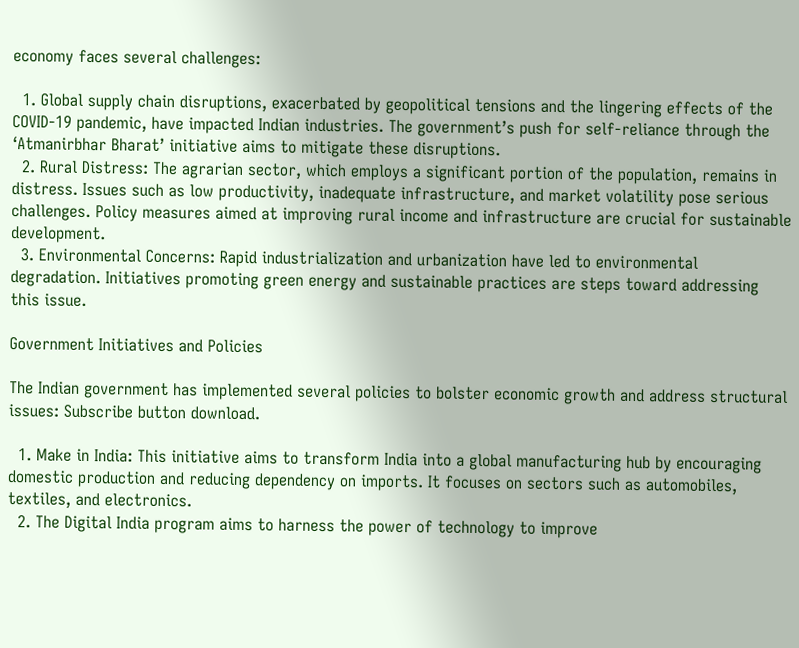economy faces several challenges:

  1. Global supply chain disruptions, exacerbated by geopolitical tensions and the lingering effects of the COVID-19 pandemic, have impacted Indian industries. The government’s push for self-reliance through the ‘Atmanirbhar Bharat’ initiative aims to mitigate these disruptions.
  2. Rural Distress: The agrarian sector, which employs a significant portion of the population, remains in distress. Issues such as low productivity, inadequate infrastructure, and market volatility pose serious challenges. Policy measures aimed at improving rural income and infrastructure are crucial for sustainable development.
  3. Environmental Concerns: Rapid industrialization and urbanization have led to environmental degradation. Initiatives promoting green energy and sustainable practices are steps toward addressing this issue.

Government Initiatives and Policies

The Indian government has implemented several policies to bolster economic growth and address structural issues: Subscribe button download.

  1. Make in India: This initiative aims to transform India into a global manufacturing hub by encouraging domestic production and reducing dependency on imports. It focuses on sectors such as automobiles, textiles, and electronics.
  2. The Digital India program aims to harness the power of technology to improve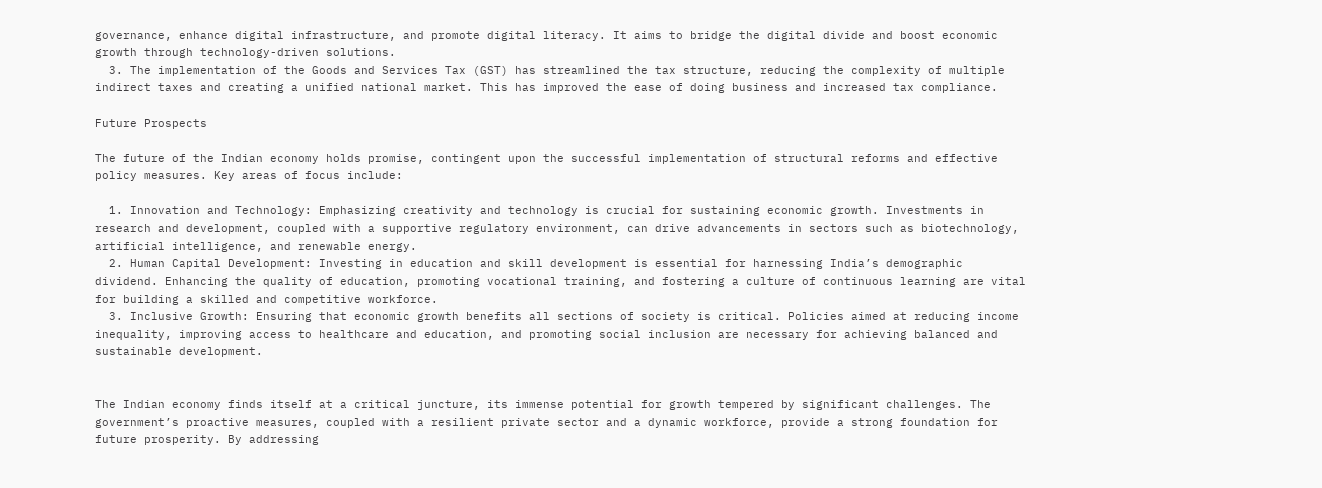governance, enhance digital infrastructure, and promote digital literacy. It aims to bridge the digital divide and boost economic growth through technology-driven solutions.
  3. The implementation of the Goods and Services Tax (GST) has streamlined the tax structure, reducing the complexity of multiple indirect taxes and creating a unified national market. This has improved the ease of doing business and increased tax compliance.

Future Prospects

The future of the Indian economy holds promise, contingent upon the successful implementation of structural reforms and effective policy measures. Key areas of focus include:

  1. Innovation and Technology: Emphasizing creativity and technology is crucial for sustaining economic growth. Investments in research and development, coupled with a supportive regulatory environment, can drive advancements in sectors such as biotechnology, artificial intelligence, and renewable energy.
  2. Human Capital Development: Investing in education and skill development is essential for harnessing India’s demographic dividend. Enhancing the quality of education, promoting vocational training, and fostering a culture of continuous learning are vital for building a skilled and competitive workforce.
  3. Inclusive Growth: Ensuring that economic growth benefits all sections of society is critical. Policies aimed at reducing income inequality, improving access to healthcare and education, and promoting social inclusion are necessary for achieving balanced and sustainable development.


The Indian economy finds itself at a critical juncture, its immense potential for growth tempered by significant challenges. The government’s proactive measures, coupled with a resilient private sector and a dynamic workforce, provide a strong foundation for future prosperity. By addressing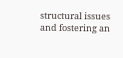structural issues and fostering an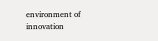environment of innovation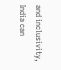and inclusivity, India can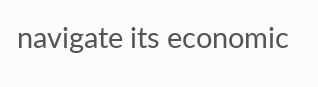navigate its economic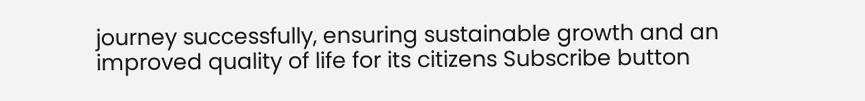journey successfully, ensuring sustainable growth and an improved quality of life for its citizens Subscribe button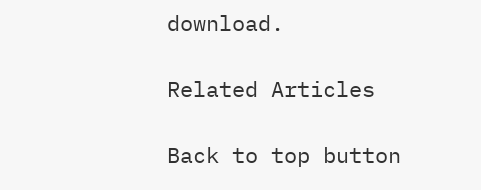download.

Related Articles

Back to top button